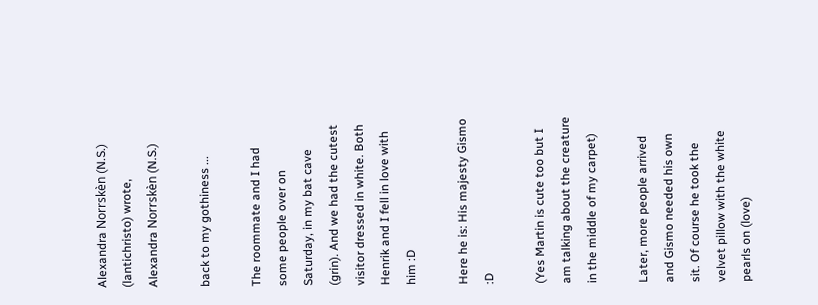Alexandra Norrskèn (N.S.) (lantichristo) wrote,
Alexandra Norrskèn (N.S.)

back to my gothiness ...

The roommate and I had some people over on Saturday, in my bat cave (grin). And we had the cutest visitor dressed in white. Both Henrik and I fell in love with him :D

Here he is: His majesty Gismo :D

(Yes Martin is cute too but I am talking about the creature in the middle of my carpet)

Later, more people arrived and Gismo needed his own sit. Of course he took the velvet pillow with the white pearls on (love)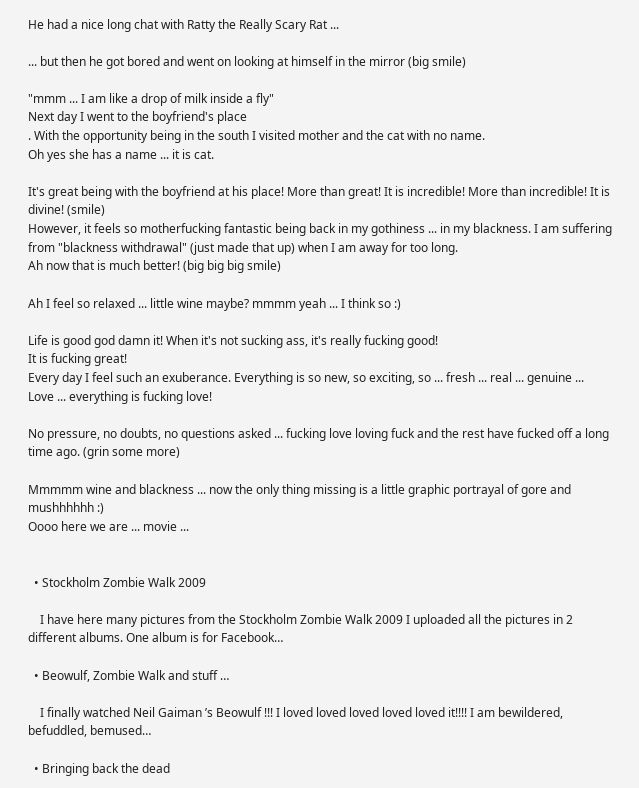He had a nice long chat with Ratty the Really Scary Rat ...

... but then he got bored and went on looking at himself in the mirror (big smile)

"mmm ... I am like a drop of milk inside a fly"
Next day I went to the boyfriend's place
. With the opportunity being in the south I visited mother and the cat with no name.
Oh yes she has a name ... it is cat.

It's great being with the boyfriend at his place! More than great! It is incredible! More than incredible! It is divine! (smile)
However, it feels so motherfucking fantastic being back in my gothiness ... in my blackness. I am suffering from "blackness withdrawal" (just made that up) when I am away for too long.
Ah now that is much better! (big big big smile)

Ah I feel so relaxed ... little wine maybe? mmmm yeah ... I think so :)

Life is good god damn it! When it's not sucking ass, it's really fucking good!
It is fucking great!
Every day I feel such an exuberance. Everything is so new, so exciting, so ... fresh ... real ... genuine ...
Love ... everything is fucking love!

No pressure, no doubts, no questions asked ... fucking love loving fuck and the rest have fucked off a long time ago. (grin some more)

Mmmmm wine and blackness ... now the only thing missing is a little graphic portrayal of gore and mushhhhhh :)
Oooo here we are ... movie ...


  • Stockholm Zombie Walk 2009

    I have here many pictures from the Stockholm Zombie Walk 2009 I uploaded all the pictures in 2 different albums. One album is for Facebook…

  • Beowulf, Zombie Walk and stuff …

    I finally watched Neil Gaiman ’s Beowulf !!! I loved loved loved loved loved it!!!! I am bewildered, befuddled, bemused…

  • Bringing back the dead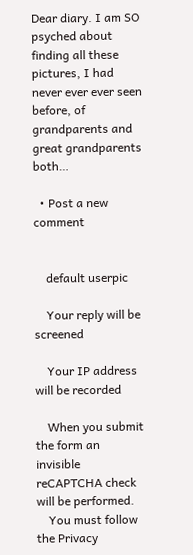Dear diary. I am SO psyched about finding all these pictures, I had never ever ever seen before, of grandparents and great grandparents both…

  • Post a new comment


    default userpic

    Your reply will be screened

    Your IP address will be recorded

    When you submit the form an invisible reCAPTCHA check will be performed.
    You must follow the Privacy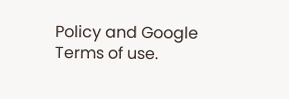Policy and Google Terms of use.